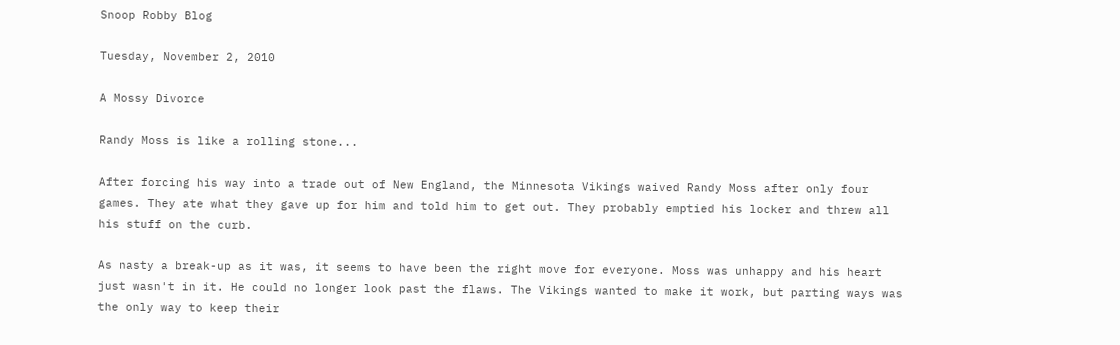Snoop Robby Blog

Tuesday, November 2, 2010

A Mossy Divorce

Randy Moss is like a rolling stone...

After forcing his way into a trade out of New England, the Minnesota Vikings waived Randy Moss after only four games. They ate what they gave up for him and told him to get out. They probably emptied his locker and threw all his stuff on the curb.

As nasty a break-up as it was, it seems to have been the right move for everyone. Moss was unhappy and his heart just wasn't in it. He could no longer look past the flaws. The Vikings wanted to make it work, but parting ways was the only way to keep their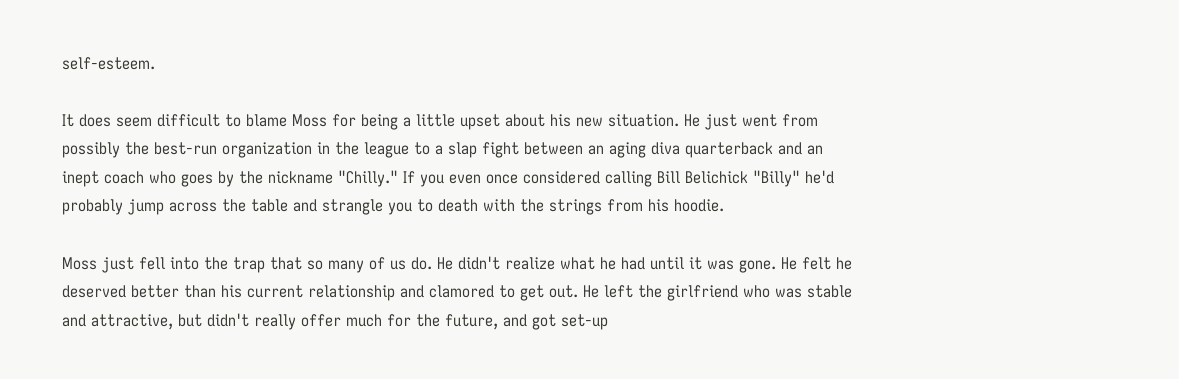self-esteem.

It does seem difficult to blame Moss for being a little upset about his new situation. He just went from possibly the best-run organization in the league to a slap fight between an aging diva quarterback and an inept coach who goes by the nickname "Chilly." If you even once considered calling Bill Belichick "Billy" he'd probably jump across the table and strangle you to death with the strings from his hoodie.

Moss just fell into the trap that so many of us do. He didn't realize what he had until it was gone. He felt he deserved better than his current relationship and clamored to get out. He left the girlfriend who was stable and attractive, but didn't really offer much for the future, and got set-up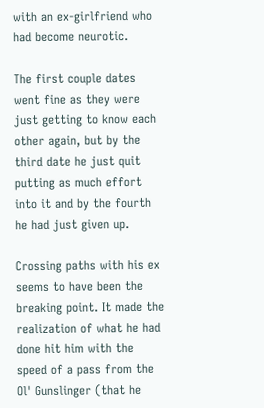with an ex-girlfriend who had become neurotic.

The first couple dates went fine as they were just getting to know each other again, but by the third date he just quit putting as much effort into it and by the fourth he had just given up.

Crossing paths with his ex seems to have been the breaking point. It made the realization of what he had done hit him with the speed of a pass from the Ol' Gunslinger (that he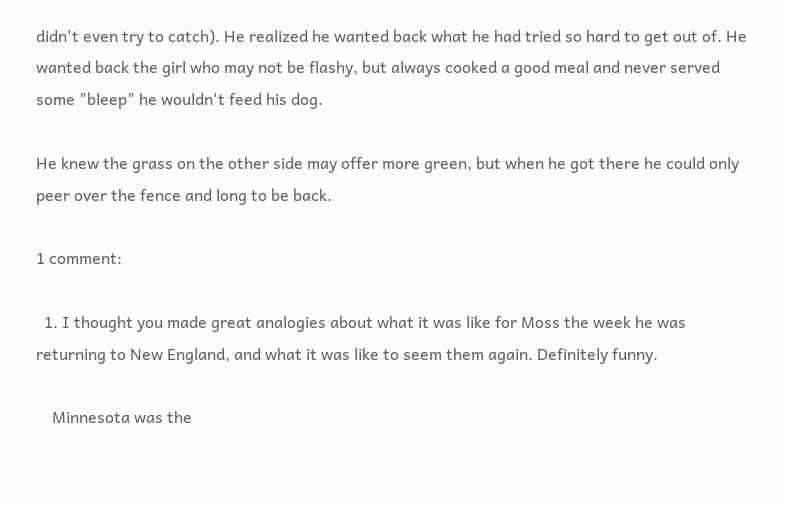didn't even try to catch). He realized he wanted back what he had tried so hard to get out of. He wanted back the girl who may not be flashy, but always cooked a good meal and never served some "bleep" he wouldn't feed his dog.

He knew the grass on the other side may offer more green, but when he got there he could only peer over the fence and long to be back.

1 comment:

  1. I thought you made great analogies about what it was like for Moss the week he was returning to New England, and what it was like to seem them again. Definitely funny.

    Minnesota was the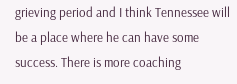grieving period and I think Tennessee will be a place where he can have some success. There is more coaching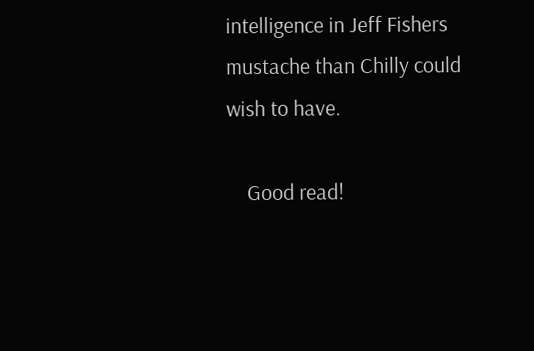intelligence in Jeff Fishers mustache than Chilly could wish to have.

    Good read!